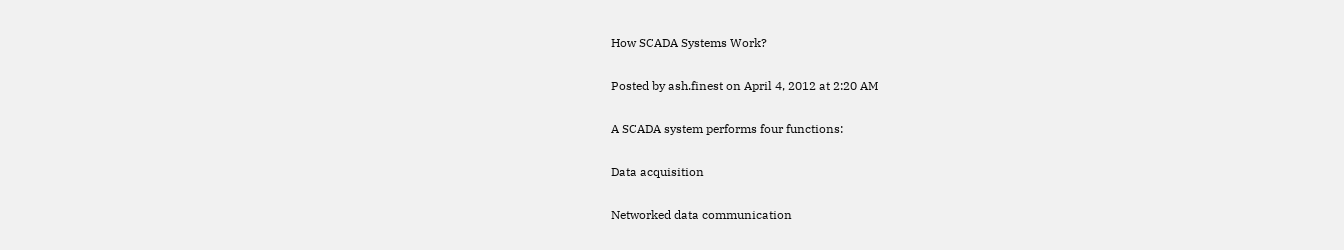How SCADA Systems Work?

Posted by ash.finest on April 4, 2012 at 2:20 AM

A SCADA system performs four functions:

Data acquisition

Networked data communication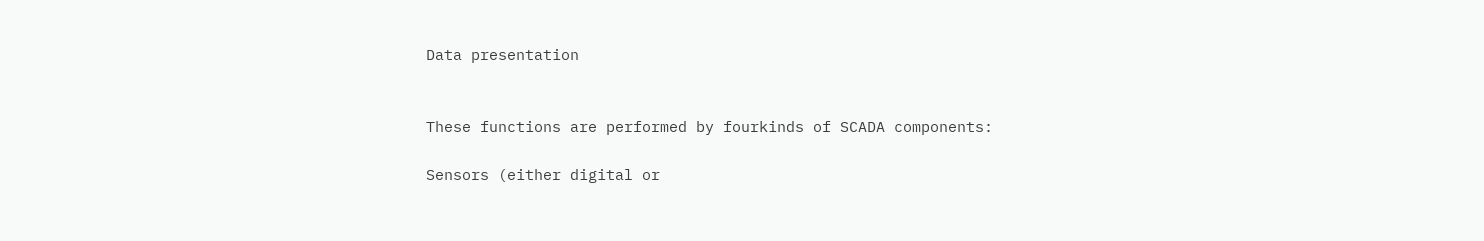Data presentation


These functions are performed by fourkinds of SCADA components:

Sensors (either digital or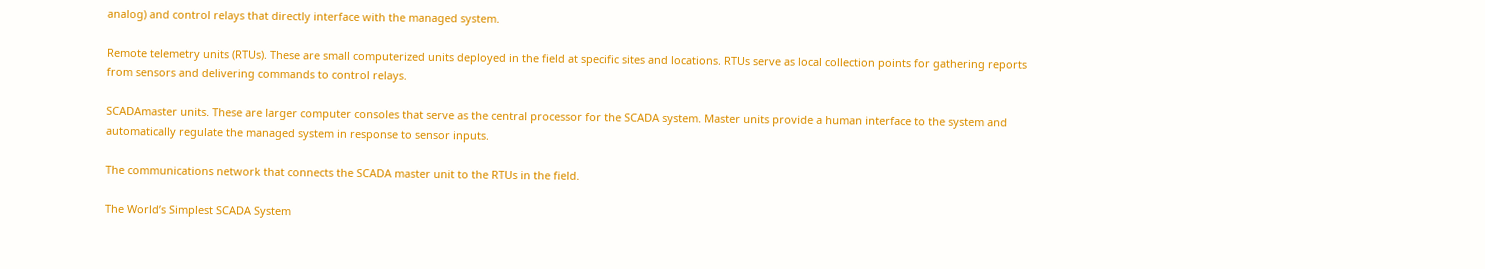analog) and control relays that directly interface with the managed system.

Remote telemetry units (RTUs). These are small computerized units deployed in the field at specific sites and locations. RTUs serve as local collection points for gathering reports from sensors and delivering commands to control relays.

SCADAmaster units. These are larger computer consoles that serve as the central processor for the SCADA system. Master units provide a human interface to the system and automatically regulate the managed system in response to sensor inputs.

The communications network that connects the SCADA master unit to the RTUs in the field.

The World’s Simplest SCADA System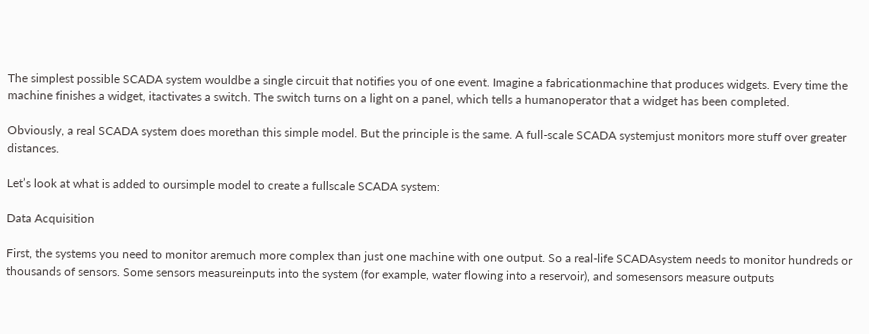The simplest possible SCADA system wouldbe a single circuit that notifies you of one event. Imagine a fabricationmachine that produces widgets. Every time the machine finishes a widget, itactivates a switch. The switch turns on a light on a panel, which tells a humanoperator that a widget has been completed.

Obviously, a real SCADA system does morethan this simple model. But the principle is the same. A full-scale SCADA systemjust monitors more stuff over greater distances.

Let’s look at what is added to oursimple model to create a fullscale SCADA system:

Data Acquisition

First, the systems you need to monitor aremuch more complex than just one machine with one output. So a real-life SCADAsystem needs to monitor hundreds or thousands of sensors. Some sensors measureinputs into the system (for example, water flowing into a reservoir), and somesensors measure outputs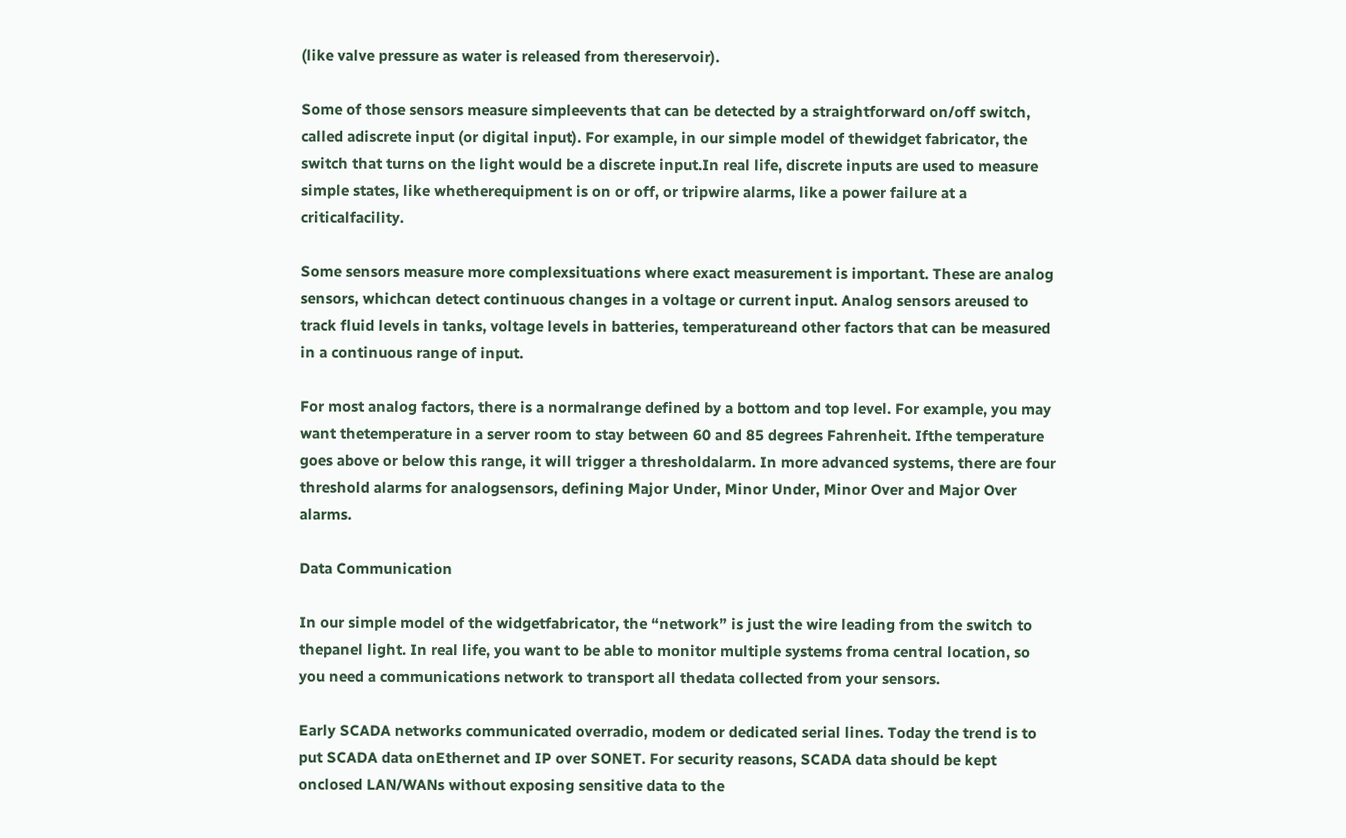(like valve pressure as water is released from thereservoir).

Some of those sensors measure simpleevents that can be detected by a straightforward on/off switch, called adiscrete input (or digital input). For example, in our simple model of thewidget fabricator, the switch that turns on the light would be a discrete input.In real life, discrete inputs are used to measure simple states, like whetherequipment is on or off, or tripwire alarms, like a power failure at a criticalfacility.

Some sensors measure more complexsituations where exact measurement is important. These are analog sensors, whichcan detect continuous changes in a voltage or current input. Analog sensors areused to track fluid levels in tanks, voltage levels in batteries, temperatureand other factors that can be measured in a continuous range of input.

For most analog factors, there is a normalrange defined by a bottom and top level. For example, you may want thetemperature in a server room to stay between 60 and 85 degrees Fahrenheit. Ifthe temperature goes above or below this range, it will trigger a thresholdalarm. In more advanced systems, there are four threshold alarms for analogsensors, defining Major Under, Minor Under, Minor Over and Major Over alarms.

Data Communication

In our simple model of the widgetfabricator, the “network” is just the wire leading from the switch to thepanel light. In real life, you want to be able to monitor multiple systems froma central location, so you need a communications network to transport all thedata collected from your sensors.

Early SCADA networks communicated overradio, modem or dedicated serial lines. Today the trend is to put SCADA data onEthernet and IP over SONET. For security reasons, SCADA data should be kept onclosed LAN/WANs without exposing sensitive data to the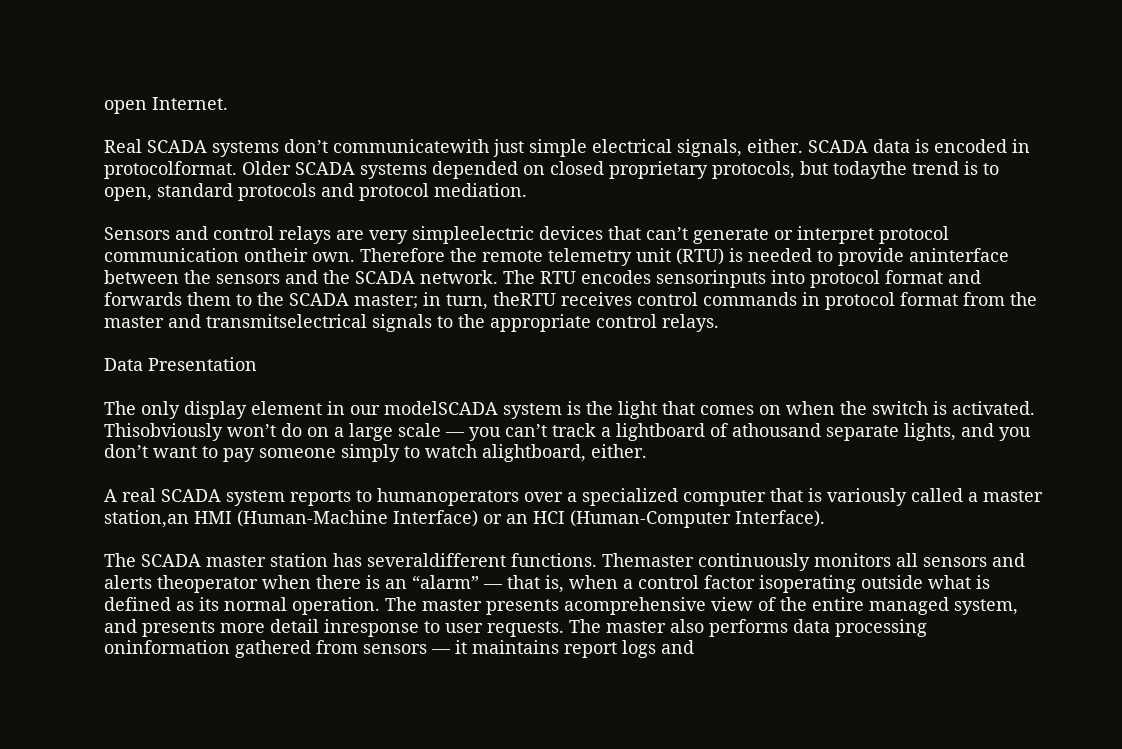open Internet.

Real SCADA systems don’t communicatewith just simple electrical signals, either. SCADA data is encoded in protocolformat. Older SCADA systems depended on closed proprietary protocols, but todaythe trend is to open, standard protocols and protocol mediation.

Sensors and control relays are very simpleelectric devices that can’t generate or interpret protocol communication ontheir own. Therefore the remote telemetry unit (RTU) is needed to provide aninterface between the sensors and the SCADA network. The RTU encodes sensorinputs into protocol format and forwards them to the SCADA master; in turn, theRTU receives control commands in protocol format from the master and transmitselectrical signals to the appropriate control relays.

Data Presentation

The only display element in our modelSCADA system is the light that comes on when the switch is activated. Thisobviously won’t do on a large scale — you can’t track a lightboard of athousand separate lights, and you don’t want to pay someone simply to watch alightboard, either.

A real SCADA system reports to humanoperators over a specialized computer that is variously called a master station,an HMI (Human-Machine Interface) or an HCI (Human-Computer Interface).

The SCADA master station has severaldifferent functions. Themaster continuously monitors all sensors and alerts theoperator when there is an “alarm” — that is, when a control factor isoperating outside what is defined as its normal operation. The master presents acomprehensive view of the entire managed system, and presents more detail inresponse to user requests. The master also performs data processing oninformation gathered from sensors — it maintains report logs and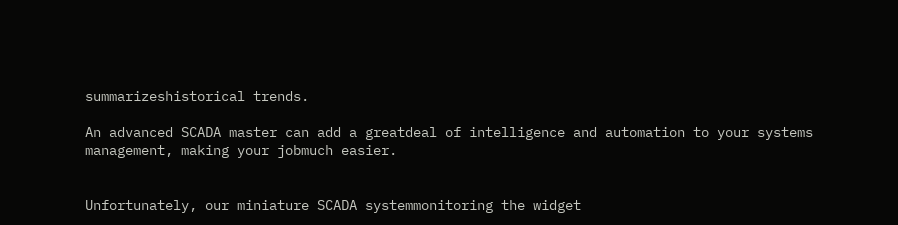summarizeshistorical trends.

An advanced SCADA master can add a greatdeal of intelligence and automation to your systems management, making your jobmuch easier.


Unfortunately, our miniature SCADA systemmonitoring the widget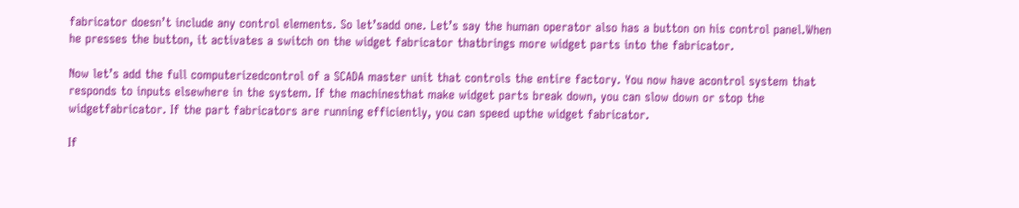fabricator doesn’t include any control elements. So let’sadd one. Let’s say the human operator also has a button on his control panel.When he presses the button, it activates a switch on the widget fabricator thatbrings more widget parts into the fabricator.

Now let’s add the full computerizedcontrol of a SCADA master unit that controls the entire factory. You now have acontrol system that responds to inputs elsewhere in the system. If the machinesthat make widget parts break down, you can slow down or stop the widgetfabricator. If the part fabricators are running efficiently, you can speed upthe widget fabricator.

If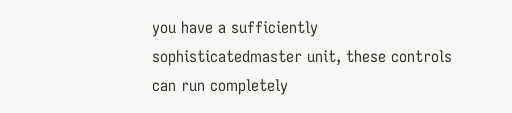you have a sufficiently sophisticatedmaster unit, these controls can run completely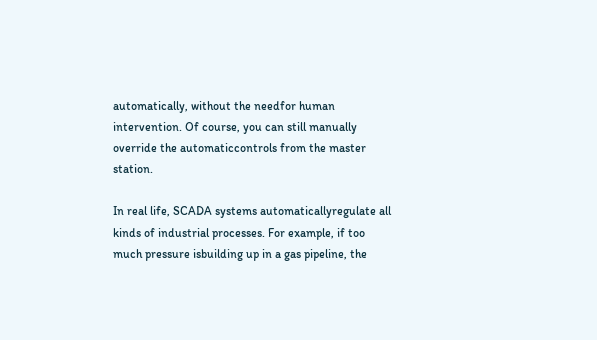automatically, without the needfor human intervention. Of course, you can still manually override the automaticcontrols from the master station.

In real life, SCADA systems automaticallyregulate all kinds of industrial processes. For example, if too much pressure isbuilding up in a gas pipeline, the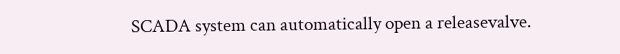SCADA system can automatically open a releasevalve.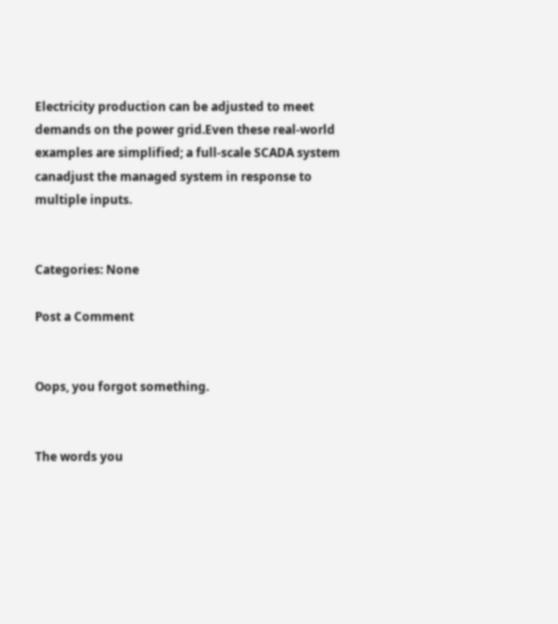Electricity production can be adjusted to meet demands on the power grid.Even these real-world examples are simplified; a full-scale SCADA system canadjust the managed system in response to multiple inputs.


Categories: None

Post a Comment


Oops, you forgot something.


The words you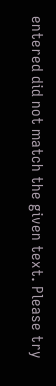entered did not match the given text. Please try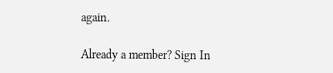again.

Already a member? Sign In